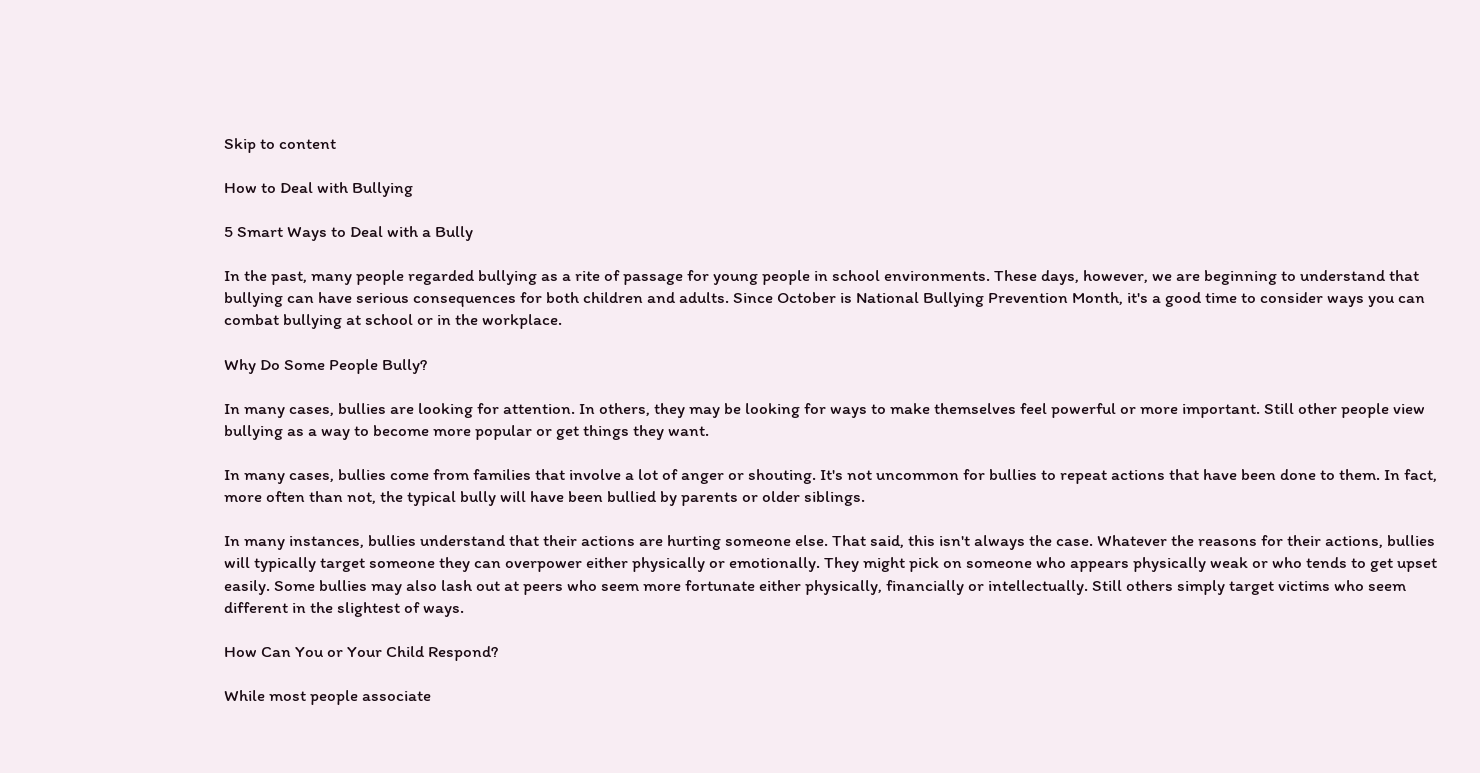Skip to content

How to Deal with Bullying

5 Smart Ways to Deal with a Bully

In the past, many people regarded bullying as a rite of passage for young people in school environments. These days, however, we are beginning to understand that bullying can have serious consequences for both children and adults. Since October is National Bullying Prevention Month, it's a good time to consider ways you can combat bullying at school or in the workplace.

Why Do Some People Bully?

In many cases, bullies are looking for attention. In others, they may be looking for ways to make themselves feel powerful or more important. Still other people view bullying as a way to become more popular or get things they want.

In many cases, bullies come from families that involve a lot of anger or shouting. It's not uncommon for bullies to repeat actions that have been done to them. In fact, more often than not, the typical bully will have been bullied by parents or older siblings.

In many instances, bullies understand that their actions are hurting someone else. That said, this isn't always the case. Whatever the reasons for their actions, bullies will typically target someone they can overpower either physically or emotionally. They might pick on someone who appears physically weak or who tends to get upset easily. Some bullies may also lash out at peers who seem more fortunate either physically, financially or intellectually. Still others simply target victims who seem different in the slightest of ways.

How Can You or Your Child Respond?

While most people associate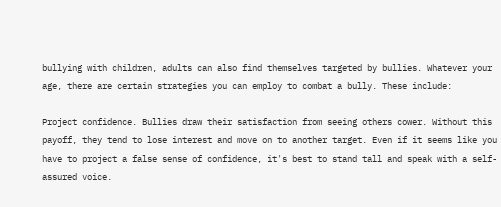bullying with children, adults can also find themselves targeted by bullies. Whatever your age, there are certain strategies you can employ to combat a bully. These include:

Project confidence. Bullies draw their satisfaction from seeing others cower. Without this payoff, they tend to lose interest and move on to another target. Even if it seems like you have to project a false sense of confidence, it's best to stand tall and speak with a self-assured voice.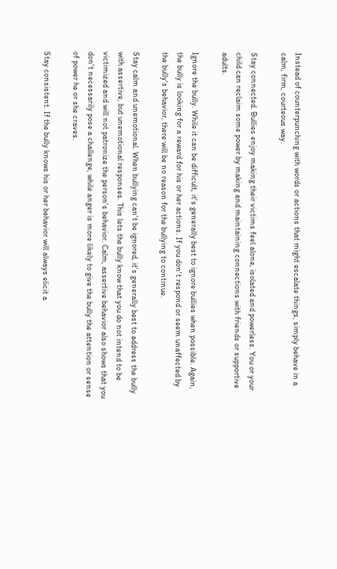Instead of counterpunching with words or actions that might escalate things, simply behave in a calm, firm, courteous way.

Stay connected. Bullies enjoy making their victims feel alone, isolated and powerless. You or your child can reclaim some power by making and maintaining connections with friends or supportive adults.

Ignore the bully. While it can be difficult, it's generally best to ignore bullies when possible. Again, the bully is looking for a reward for his or her actions. If you don't respond or seem unaffected by the bully's behavior, there will be no reason for the bullying to continue.

Stay calm and unemotional. When bullying can't be ignored, it's generally best to address the bully with assertive, but unemotional responses. This lets the bully know that you do not intend to be victimized and will not patronize the person's behavior. Calm, assertive behavior also shows that you don't necessarily pose a challenge, while anger is more likely to give the bully the attention or sense of power he or she craves.

Stay consistent. If the bully knows his or her behavior will always elicit a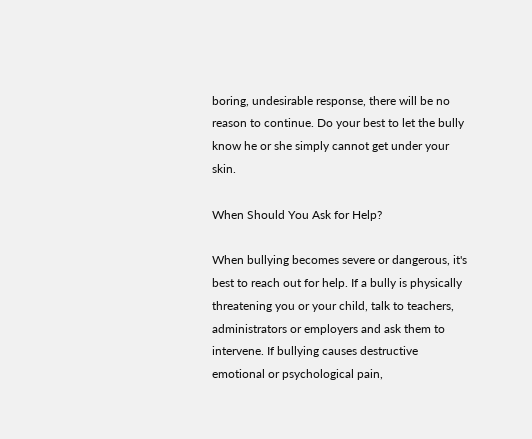boring, undesirable response, there will be no reason to continue. Do your best to let the bully know he or she simply cannot get under your skin.

When Should You Ask for Help?

When bullying becomes severe or dangerous, it's best to reach out for help. If a bully is physically threatening you or your child, talk to teachers, administrators or employers and ask them to intervene. If bullying causes destructive emotional or psychological pain,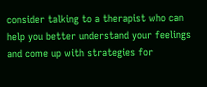consider talking to a therapist who can help you better understand your feelings and come up with strategies for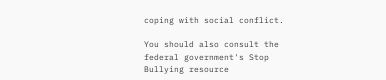coping with social conflict.

You should also consult the federal government's Stop Bullying resource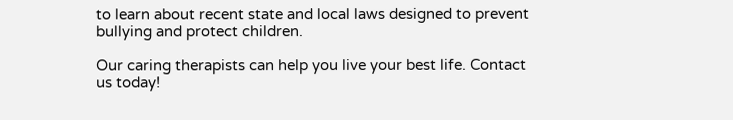to learn about recent state and local laws designed to prevent bullying and protect children.

Our caring therapists can help you live your best life. Contact us today!